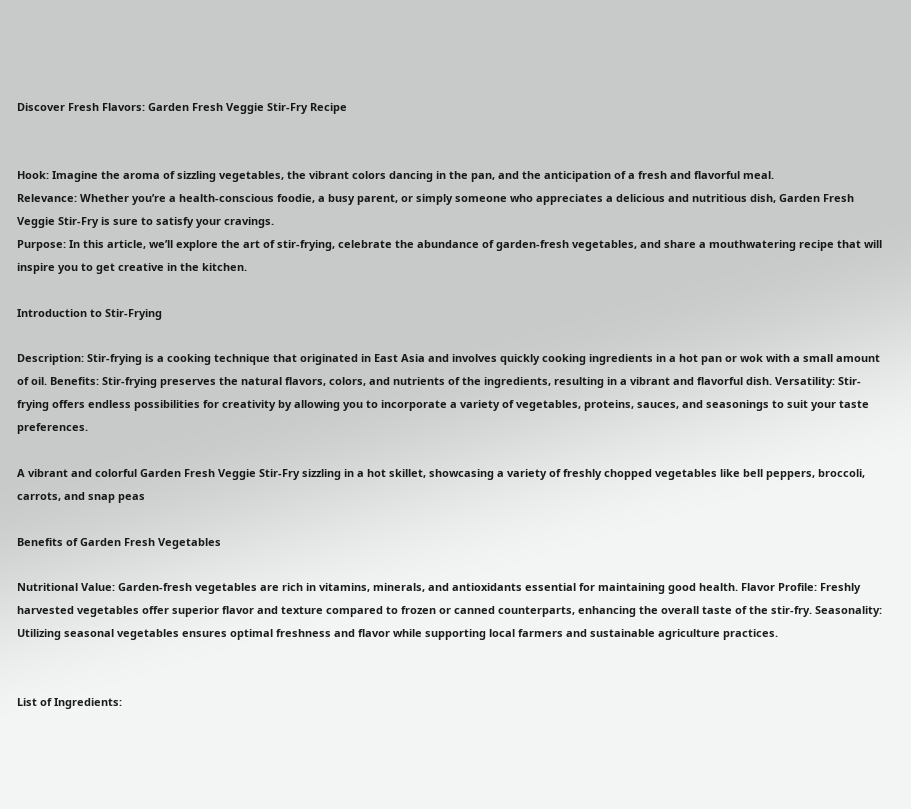Discover Fresh Flavors: Garden Fresh Veggie Stir-Fry Recipe


Hook: Imagine the aroma of sizzling vegetables, the vibrant colors dancing in the pan, and the anticipation of a fresh and flavorful meal.
Relevance: Whether you’re a health-conscious foodie, a busy parent, or simply someone who appreciates a delicious and nutritious dish, Garden Fresh Veggie Stir-Fry is sure to satisfy your cravings.
Purpose: In this article, we’ll explore the art of stir-frying, celebrate the abundance of garden-fresh vegetables, and share a mouthwatering recipe that will inspire you to get creative in the kitchen.

Introduction to Stir-Frying

Description: Stir-frying is a cooking technique that originated in East Asia and involves quickly cooking ingredients in a hot pan or wok with a small amount of oil. Benefits: Stir-frying preserves the natural flavors, colors, and nutrients of the ingredients, resulting in a vibrant and flavorful dish. Versatility: Stir-frying offers endless possibilities for creativity by allowing you to incorporate a variety of vegetables, proteins, sauces, and seasonings to suit your taste preferences.

A vibrant and colorful Garden Fresh Veggie Stir-Fry sizzling in a hot skillet, showcasing a variety of freshly chopped vegetables like bell peppers, broccoli, carrots, and snap peas

Benefits of Garden Fresh Vegetables

Nutritional Value: Garden-fresh vegetables are rich in vitamins, minerals, and antioxidants essential for maintaining good health. Flavor Profile: Freshly harvested vegetables offer superior flavor and texture compared to frozen or canned counterparts, enhancing the overall taste of the stir-fry. Seasonality: Utilizing seasonal vegetables ensures optimal freshness and flavor while supporting local farmers and sustainable agriculture practices.


List of Ingredients: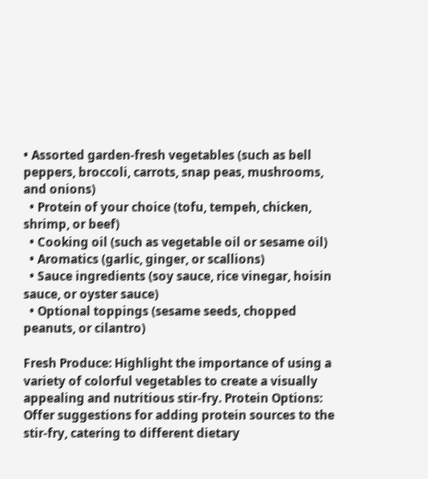• Assorted garden-fresh vegetables (such as bell peppers, broccoli, carrots, snap peas, mushrooms, and onions)
  • Protein of your choice (tofu, tempeh, chicken, shrimp, or beef)
  • Cooking oil (such as vegetable oil or sesame oil)
  • Aromatics (garlic, ginger, or scallions)
  • Sauce ingredients (soy sauce, rice vinegar, hoisin sauce, or oyster sauce)
  • Optional toppings (sesame seeds, chopped peanuts, or cilantro)

Fresh Produce: Highlight the importance of using a variety of colorful vegetables to create a visually appealing and nutritious stir-fry. Protein Options: Offer suggestions for adding protein sources to the stir-fry, catering to different dietary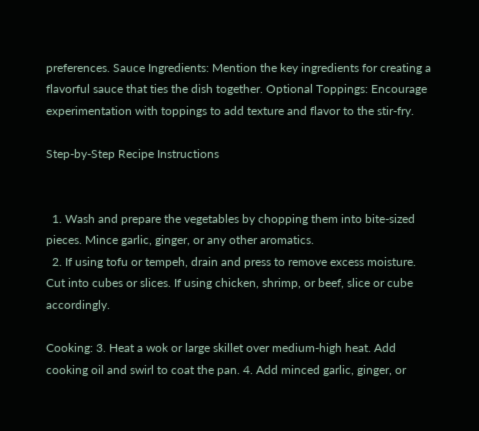preferences. Sauce Ingredients: Mention the key ingredients for creating a flavorful sauce that ties the dish together. Optional Toppings: Encourage experimentation with toppings to add texture and flavor to the stir-fry.

Step-by-Step Recipe Instructions


  1. Wash and prepare the vegetables by chopping them into bite-sized pieces. Mince garlic, ginger, or any other aromatics.
  2. If using tofu or tempeh, drain and press to remove excess moisture. Cut into cubes or slices. If using chicken, shrimp, or beef, slice or cube accordingly.

Cooking: 3. Heat a wok or large skillet over medium-high heat. Add cooking oil and swirl to coat the pan. 4. Add minced garlic, ginger, or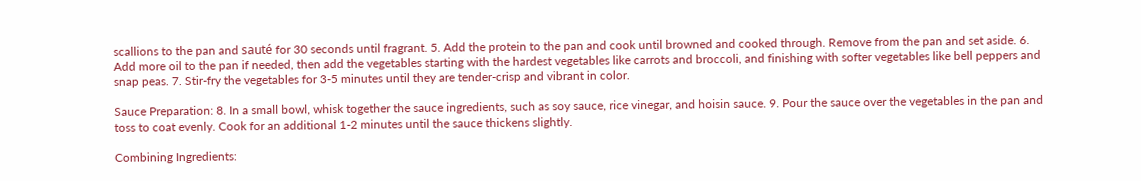scallions to the pan and sauté for 30 seconds until fragrant. 5. Add the protein to the pan and cook until browned and cooked through. Remove from the pan and set aside. 6. Add more oil to the pan if needed, then add the vegetables starting with the hardest vegetables like carrots and broccoli, and finishing with softer vegetables like bell peppers and snap peas. 7. Stir-fry the vegetables for 3-5 minutes until they are tender-crisp and vibrant in color.

Sauce Preparation: 8. In a small bowl, whisk together the sauce ingredients, such as soy sauce, rice vinegar, and hoisin sauce. 9. Pour the sauce over the vegetables in the pan and toss to coat evenly. Cook for an additional 1-2 minutes until the sauce thickens slightly.

Combining Ingredients: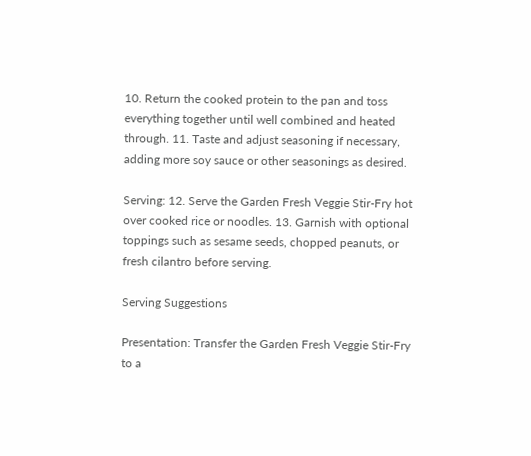10. Return the cooked protein to the pan and toss everything together until well combined and heated through. 11. Taste and adjust seasoning if necessary, adding more soy sauce or other seasonings as desired.

Serving: 12. Serve the Garden Fresh Veggie Stir-Fry hot over cooked rice or noodles. 13. Garnish with optional toppings such as sesame seeds, chopped peanuts, or fresh cilantro before serving.

Serving Suggestions

Presentation: Transfer the Garden Fresh Veggie Stir-Fry to a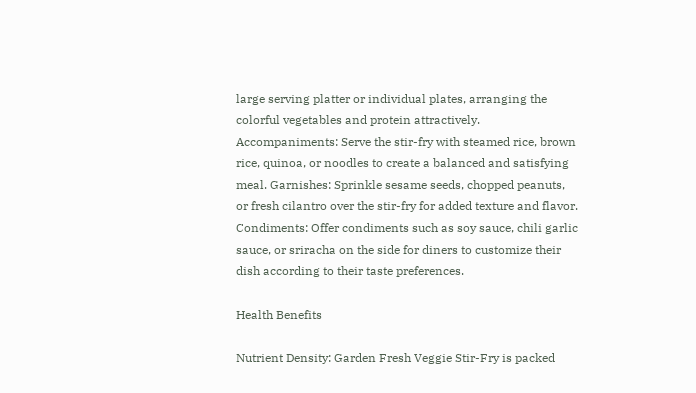large serving platter or individual plates, arranging the colorful vegetables and protein attractively. Accompaniments: Serve the stir-fry with steamed rice, brown rice, quinoa, or noodles to create a balanced and satisfying meal. Garnishes: Sprinkle sesame seeds, chopped peanuts, or fresh cilantro over the stir-fry for added texture and flavor. Condiments: Offer condiments such as soy sauce, chili garlic sauce, or sriracha on the side for diners to customize their dish according to their taste preferences.

Health Benefits

Nutrient Density: Garden Fresh Veggie Stir-Fry is packed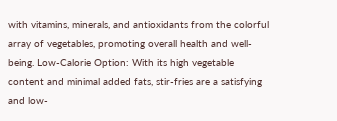with vitamins, minerals, and antioxidants from the colorful array of vegetables, promoting overall health and well-being. Low-Calorie Option: With its high vegetable content and minimal added fats, stir-fries are a satisfying and low-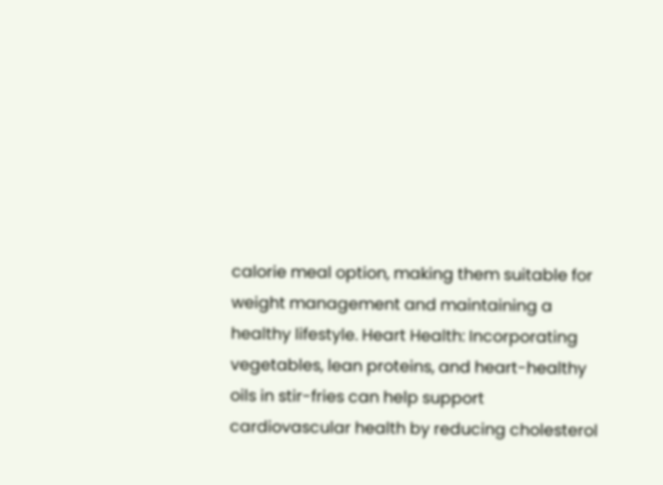calorie meal option, making them suitable for weight management and maintaining a healthy lifestyle. Heart Health: Incorporating vegetables, lean proteins, and heart-healthy oils in stir-fries can help support cardiovascular health by reducing cholesterol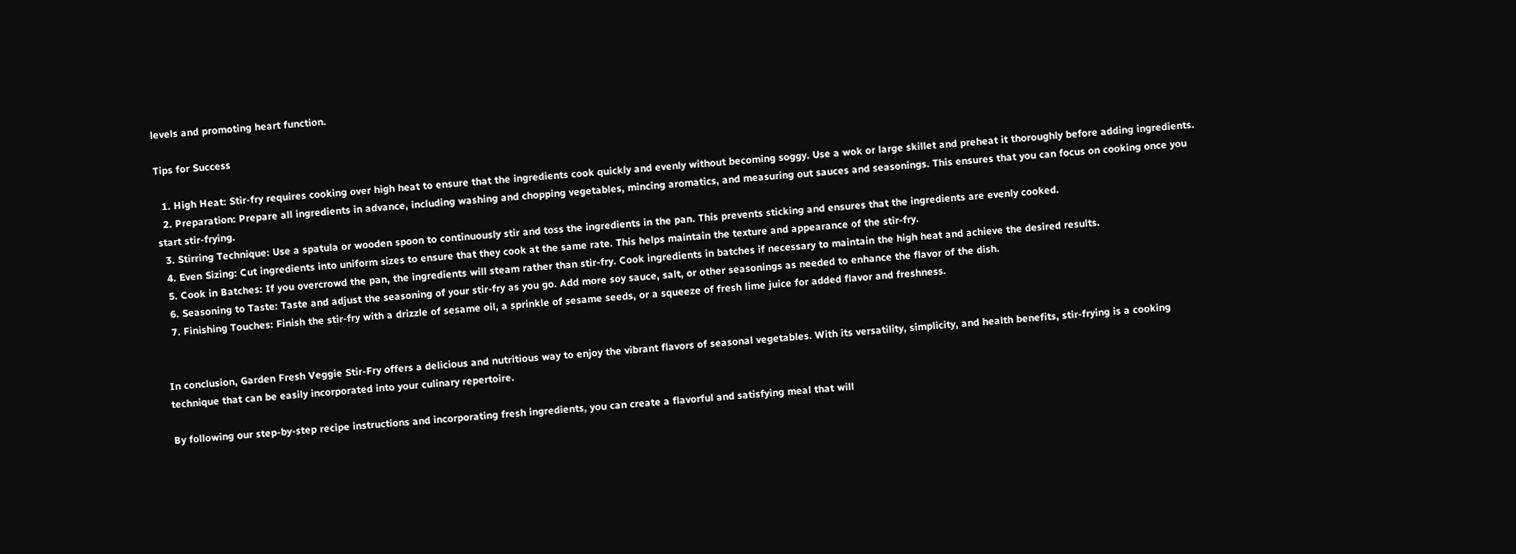levels and promoting heart function.

Tips for Success

  1. High Heat: Stir-fry requires cooking over high heat to ensure that the ingredients cook quickly and evenly without becoming soggy. Use a wok or large skillet and preheat it thoroughly before adding ingredients.
  2. Preparation: Prepare all ingredients in advance, including washing and chopping vegetables, mincing aromatics, and measuring out sauces and seasonings. This ensures that you can focus on cooking once you start stir-frying.
  3. Stirring Technique: Use a spatula or wooden spoon to continuously stir and toss the ingredients in the pan. This prevents sticking and ensures that the ingredients are evenly cooked.
  4. Even Sizing: Cut ingredients into uniform sizes to ensure that they cook at the same rate. This helps maintain the texture and appearance of the stir-fry.
  5. Cook in Batches: If you overcrowd the pan, the ingredients will steam rather than stir-fry. Cook ingredients in batches if necessary to maintain the high heat and achieve the desired results.
  6. Seasoning to Taste: Taste and adjust the seasoning of your stir-fry as you go. Add more soy sauce, salt, or other seasonings as needed to enhance the flavor of the dish.
  7. Finishing Touches: Finish the stir-fry with a drizzle of sesame oil, a sprinkle of sesame seeds, or a squeeze of fresh lime juice for added flavor and freshness.


In conclusion, Garden Fresh Veggie Stir-Fry offers a delicious and nutritious way to enjoy the vibrant flavors of seasonal vegetables. With its versatility, simplicity, and health benefits, stir-frying is a cooking technique that can be easily incorporated into your culinary repertoire.

By following our step-by-step recipe instructions and incorporating fresh ingredients, you can create a flavorful and satisfying meal that will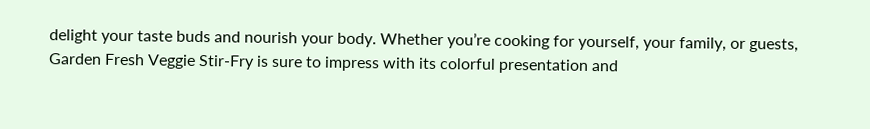delight your taste buds and nourish your body. Whether you’re cooking for yourself, your family, or guests, Garden Fresh Veggie Stir-Fry is sure to impress with its colorful presentation and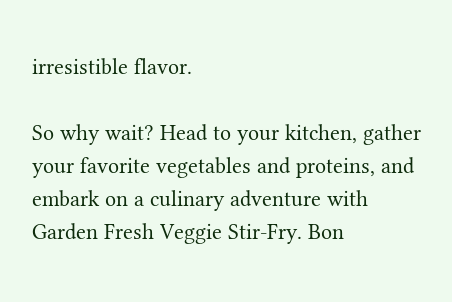irresistible flavor.

So why wait? Head to your kitchen, gather your favorite vegetables and proteins, and embark on a culinary adventure with Garden Fresh Veggie Stir-Fry. Bon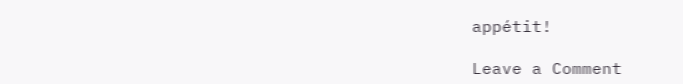appétit!

Leave a Comment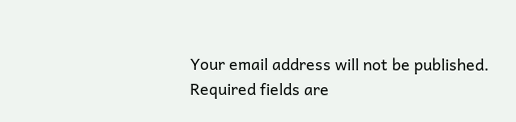Your email address will not be published. Required fields are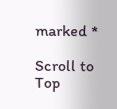marked *

Scroll to Top